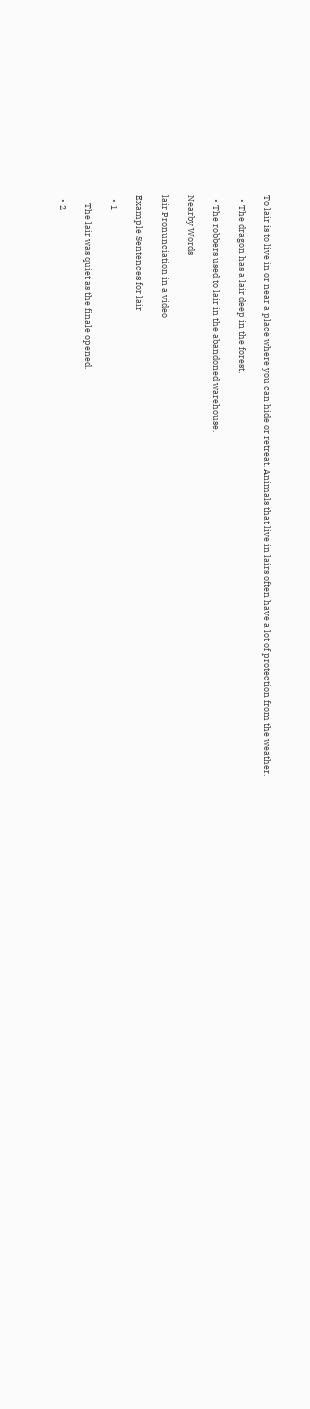To lair is to live in or near a place where you can hide or retreat. Animals that live in lairs often have a lot of protection from the weather.

  • The dragon has a lair deep in the forest.

  • The robbers used to lair in the abandoned warehouse.

Nearby Words

lair Pronunciation in a video

Example Sentences for lair

  • 1

    The lair was quiet as the finale opened.

  • 2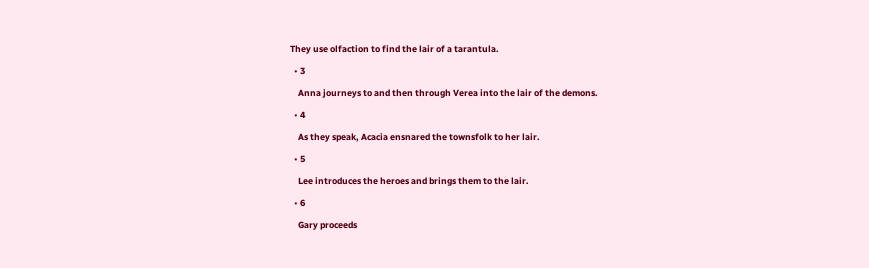They use olfaction to find the lair of a tarantula.

  • 3

    Anna journeys to and then through Verea into the lair of the demons.

  • 4

    As they speak, Acacia ensnared the townsfolk to her lair.

  • 5

    Lee introduces the heroes and brings them to the lair.

  • 6

    Gary proceeds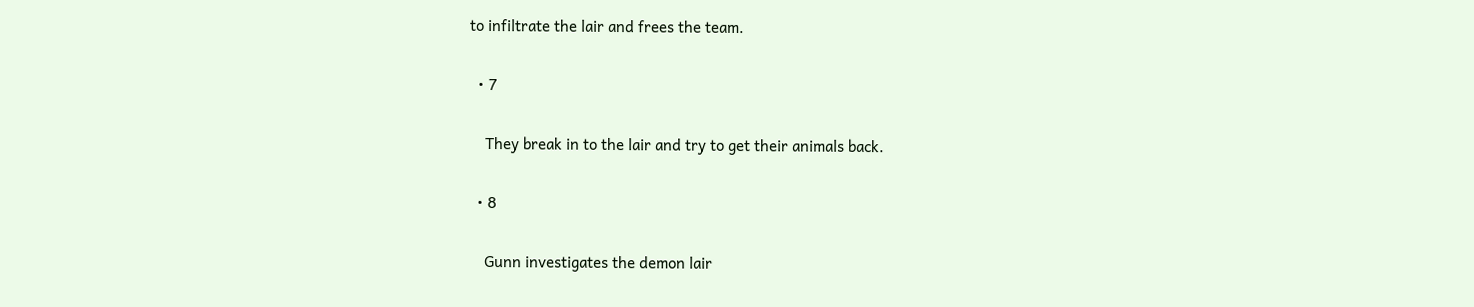to infiltrate the lair and frees the team.

  • 7

    They break in to the lair and try to get their animals back.

  • 8

    Gunn investigates the demon lair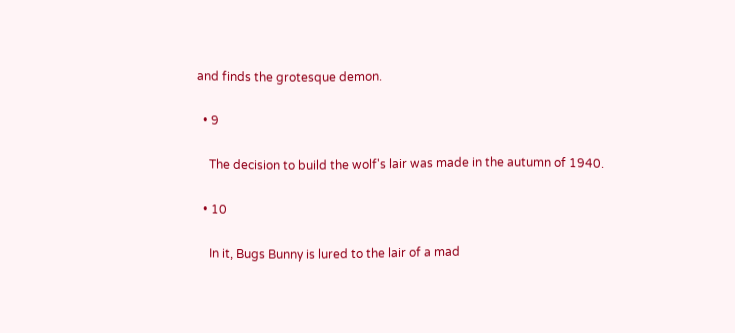and finds the grotesque demon.

  • 9

    The decision to build the wolf's lair was made in the autumn of 1940.

  • 10

    In it, Bugs Bunny is lured to the lair of a mad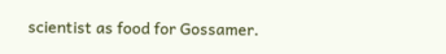scientist as food for Gossamer.